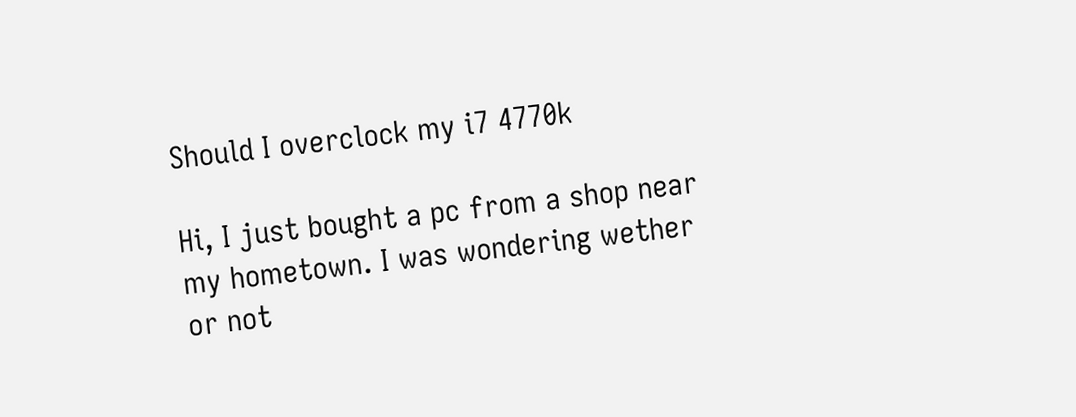Should I overclock my i7 4770k

Hi, I just bought a pc from a shop near my hometown. I was wondering wether or not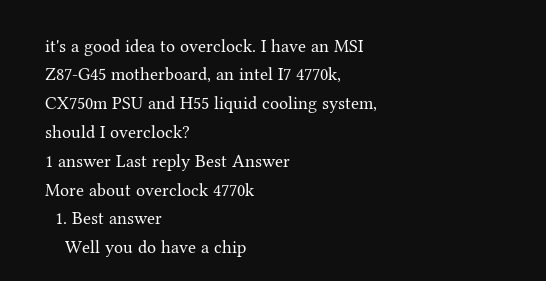it's a good idea to overclock. I have an MSI Z87-G45 motherboard, an intel I7 4770k, CX750m PSU and H55 liquid cooling system, should I overclock?
1 answer Last reply Best Answer
More about overclock 4770k
  1. Best answer
    Well you do have a chip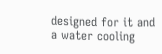designed for it and a water cooling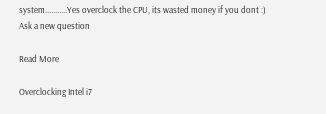system...........Yes overclock the CPU, its wasted money if you dont :)
Ask a new question

Read More

Overclocking Intel i7